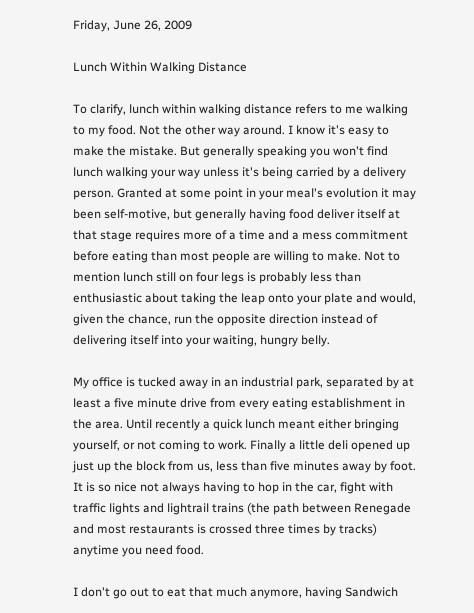Friday, June 26, 2009

Lunch Within Walking Distance

To clarify, lunch within walking distance refers to me walking to my food. Not the other way around. I know it's easy to make the mistake. But generally speaking you won't find lunch walking your way unless it's being carried by a delivery person. Granted at some point in your meal's evolution it may been self-motive, but generally having food deliver itself at that stage requires more of a time and a mess commitment before eating than most people are willing to make. Not to mention lunch still on four legs is probably less than enthusiastic about taking the leap onto your plate and would, given the chance, run the opposite direction instead of delivering itself into your waiting, hungry belly.

My office is tucked away in an industrial park, separated by at least a five minute drive from every eating establishment in the area. Until recently a quick lunch meant either bringing yourself, or not coming to work. Finally a little deli opened up just up the block from us, less than five minutes away by foot. It is so nice not always having to hop in the car, fight with traffic lights and lightrail trains (the path between Renegade and most restaurants is crossed three times by tracks) anytime you need food.

I don't go out to eat that much anymore, having Sandwich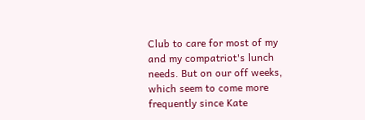Club to care for most of my and my compatriot's lunch needs. But on our off weeks, which seem to come more frequently since Kate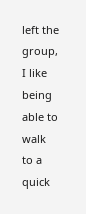left the group, I like being able to walk to a quick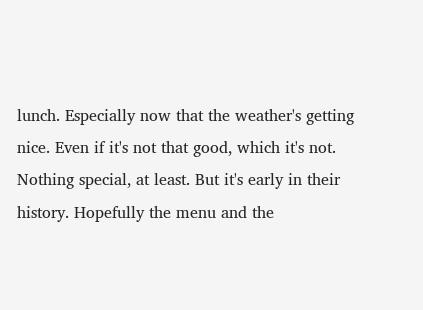lunch. Especially now that the weather's getting nice. Even if it's not that good, which it's not. Nothing special, at least. But it's early in their history. Hopefully the menu and the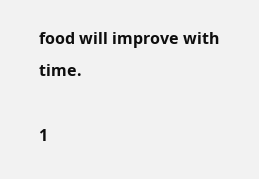food will improve with time.

1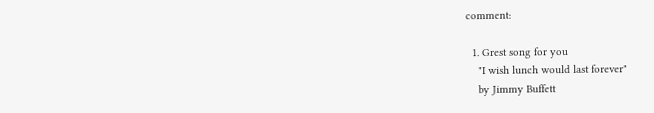comment:

  1. Grest song for you
    "I wish lunch would last forever"
    by Jimmy Buffett